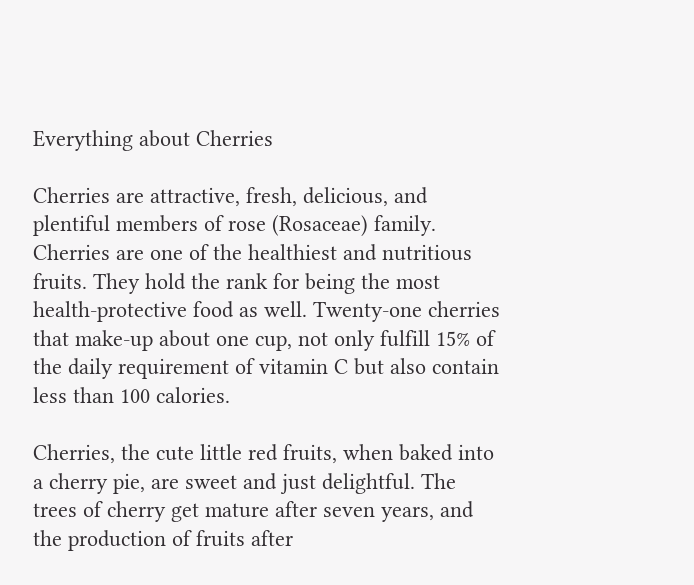Everything about Cherries

Cherries are attractive, fresh, delicious, and plentiful members of rose (Rosaceae) family. Cherries are one of the healthiest and nutritious fruits. They hold the rank for being the most health-protective food as well. Twenty-one cherries that make-up about one cup, not only fulfill 15% of the daily requirement of vitamin C but also contain less than 100 calories.

Cherries, the cute little red fruits, when baked into a cherry pie, are sweet and just delightful. The trees of cherry get mature after seven years, and the production of fruits after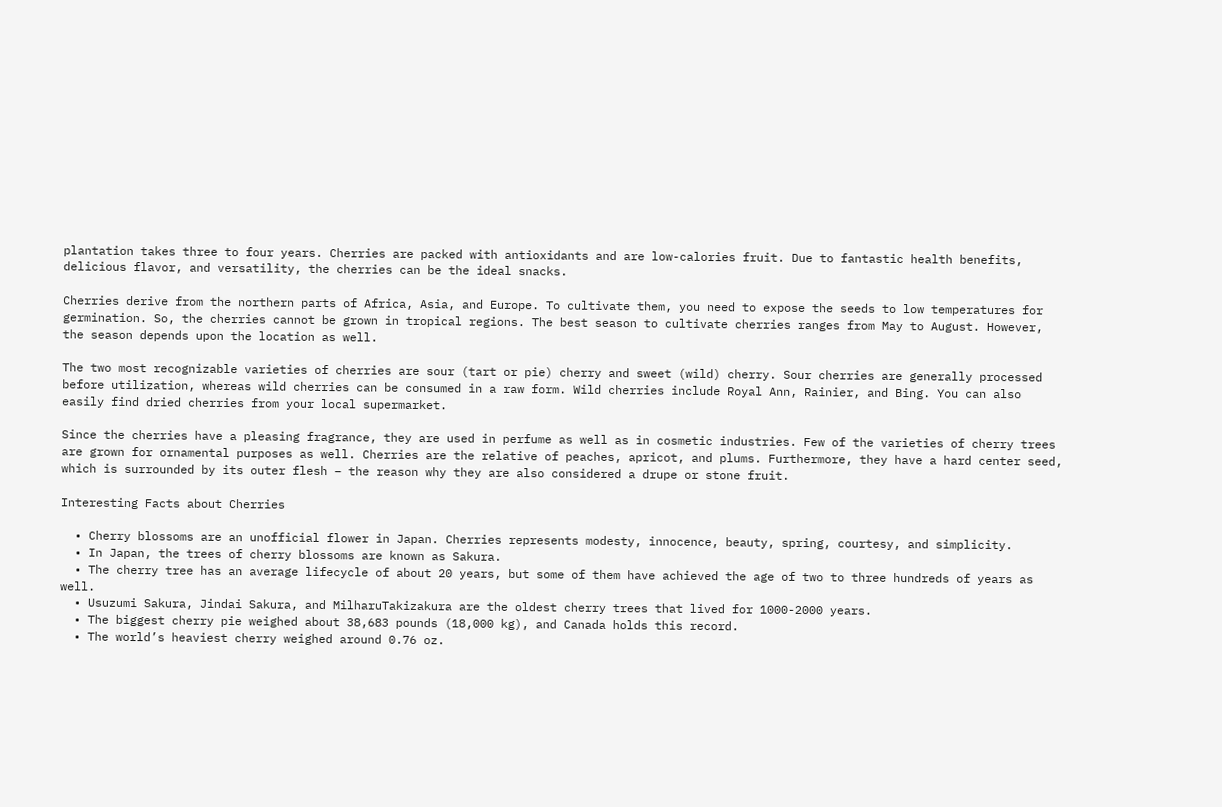plantation takes three to four years. Cherries are packed with antioxidants and are low-calories fruit. Due to fantastic health benefits, delicious flavor, and versatility, the cherries can be the ideal snacks.

Cherries derive from the northern parts of Africa, Asia, and Europe. To cultivate them, you need to expose the seeds to low temperatures for germination. So, the cherries cannot be grown in tropical regions. The best season to cultivate cherries ranges from May to August. However, the season depends upon the location as well.

The two most recognizable varieties of cherries are sour (tart or pie) cherry and sweet (wild) cherry. Sour cherries are generally processed before utilization, whereas wild cherries can be consumed in a raw form. Wild cherries include Royal Ann, Rainier, and Bing. You can also easily find dried cherries from your local supermarket.

Since the cherries have a pleasing fragrance, they are used in perfume as well as in cosmetic industries. Few of the varieties of cherry trees are grown for ornamental purposes as well. Cherries are the relative of peaches, apricot, and plums. Furthermore, they have a hard center seed, which is surrounded by its outer flesh – the reason why they are also considered a drupe or stone fruit.

Interesting Facts about Cherries

  • Cherry blossoms are an unofficial flower in Japan. Cherries represents modesty, innocence, beauty, spring, courtesy, and simplicity.
  • In Japan, the trees of cherry blossoms are known as Sakura.
  • The cherry tree has an average lifecycle of about 20 years, but some of them have achieved the age of two to three hundreds of years as well.
  • Usuzumi Sakura, Jindai Sakura, and MilharuTakizakura are the oldest cherry trees that lived for 1000-2000 years.
  • The biggest cherry pie weighed about 38,683 pounds (18,000 kg), and Canada holds this record.
  • The world’s heaviest cherry weighed around 0.76 oz.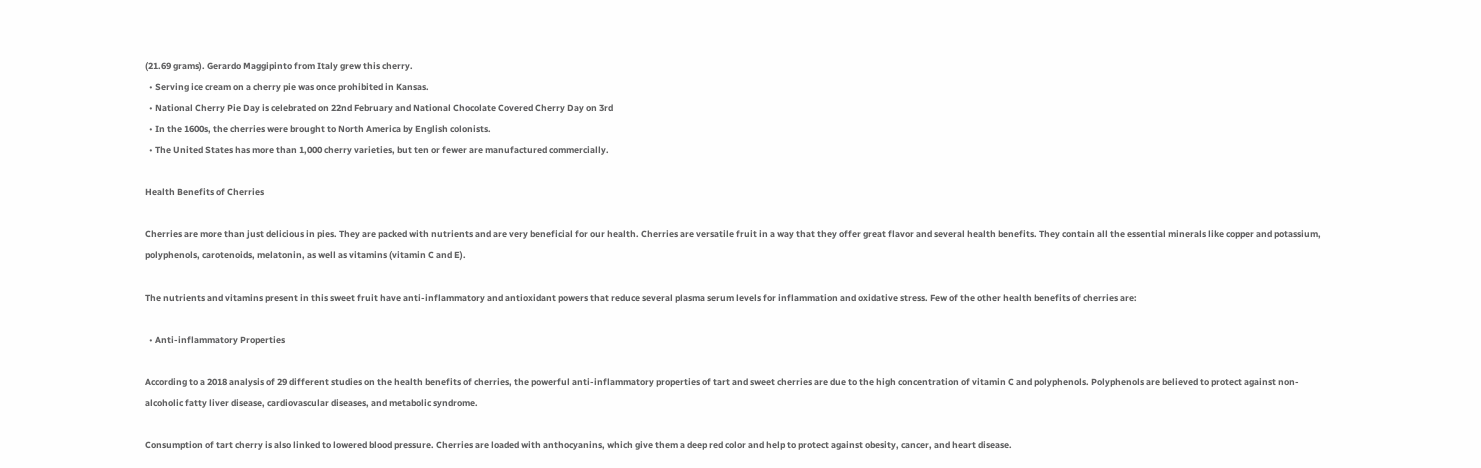(21.69 grams). Gerardo Maggipinto from Italy grew this cherry.
  • Serving ice cream on a cherry pie was once prohibited in Kansas.
  • National Cherry Pie Day is celebrated on 22nd February and National Chocolate Covered Cherry Day on 3rd
  • In the 1600s, the cherries were brought to North America by English colonists.
  • The United States has more than 1,000 cherry varieties, but ten or fewer are manufactured commercially.

Health Benefits of Cherries

Cherries are more than just delicious in pies. They are packed with nutrients and are very beneficial for our health. Cherries are versatile fruit in a way that they offer great flavor and several health benefits. They contain all the essential minerals like copper and potassium, polyphenols, carotenoids, melatonin, as well as vitamins (vitamin C and E).

The nutrients and vitamins present in this sweet fruit have anti-inflammatory and antioxidant powers that reduce several plasma serum levels for inflammation and oxidative stress. Few of the other health benefits of cherries are:

  • Anti-inflammatory Properties

According to a 2018 analysis of 29 different studies on the health benefits of cherries, the powerful anti-inflammatory properties of tart and sweet cherries are due to the high concentration of vitamin C and polyphenols. Polyphenols are believed to protect against non-alcoholic fatty liver disease, cardiovascular diseases, and metabolic syndrome.

Consumption of tart cherry is also linked to lowered blood pressure. Cherries are loaded with anthocyanins, which give them a deep red color and help to protect against obesity, cancer, and heart disease.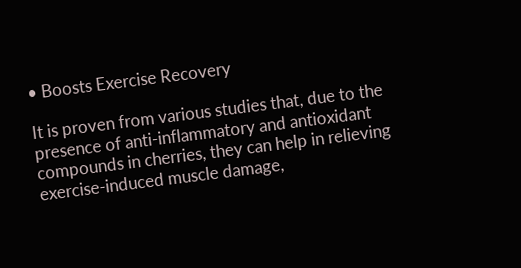• Boosts Exercise Recovery

It is proven from various studies that, due to the presence of anti-inflammatory and antioxidant compounds in cherries, they can help in relieving exercise-induced muscle damage,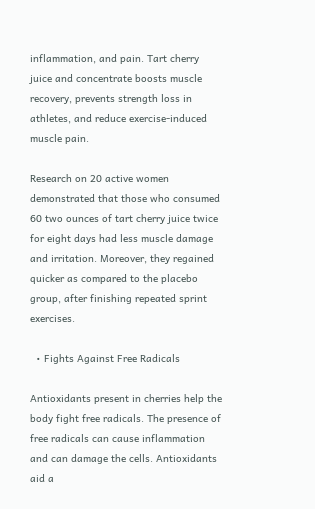inflammation, and pain. Tart cherry juice and concentrate boosts muscle recovery, prevents strength loss in athletes, and reduce exercise-induced muscle pain.

Research on 20 active women demonstrated that those who consumed 60 two ounces of tart cherry juice twice for eight days had less muscle damage and irritation. Moreover, they regained quicker as compared to the placebo group, after finishing repeated sprint exercises.

  • Fights Against Free Radicals

Antioxidants present in cherries help the body fight free radicals. The presence of free radicals can cause inflammation and can damage the cells. Antioxidants aid a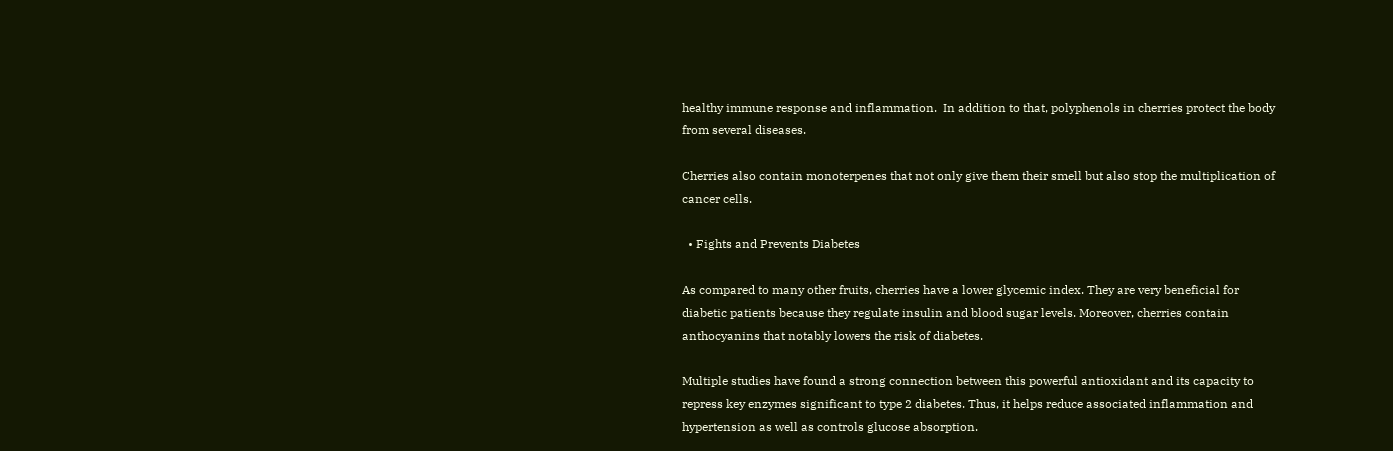healthy immune response and inflammation.  In addition to that, polyphenols in cherries protect the body from several diseases.

Cherries also contain monoterpenes that not only give them their smell but also stop the multiplication of cancer cells.

  • Fights and Prevents Diabetes

As compared to many other fruits, cherries have a lower glycemic index. They are very beneficial for diabetic patients because they regulate insulin and blood sugar levels. Moreover, cherries contain anthocyanins that notably lowers the risk of diabetes.

Multiple studies have found a strong connection between this powerful antioxidant and its capacity to repress key enzymes significant to type 2 diabetes. Thus, it helps reduce associated inflammation and hypertension as well as controls glucose absorption.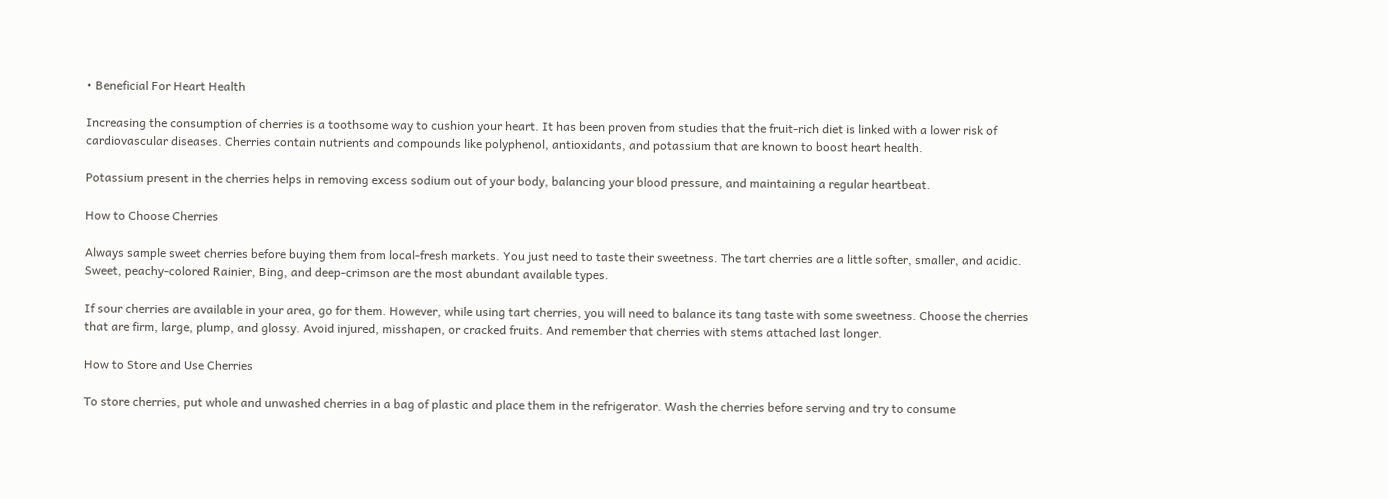• Beneficial For Heart Health

Increasing the consumption of cherries is a toothsome way to cushion your heart. It has been proven from studies that the fruit-rich diet is linked with a lower risk of cardiovascular diseases. Cherries contain nutrients and compounds like polyphenol, antioxidants, and potassium that are known to boost heart health.

Potassium present in the cherries helps in removing excess sodium out of your body, balancing your blood pressure, and maintaining a regular heartbeat.

How to Choose Cherries

Always sample sweet cherries before buying them from local-fresh markets. You just need to taste their sweetness. The tart cherries are a little softer, smaller, and acidic. Sweet, peachy-colored Rainier, Bing, and deep-crimson are the most abundant available types.

If sour cherries are available in your area, go for them. However, while using tart cherries, you will need to balance its tang taste with some sweetness. Choose the cherries that are firm, large, plump, and glossy. Avoid injured, misshapen, or cracked fruits. And remember that cherries with stems attached last longer.

How to Store and Use Cherries

To store cherries, put whole and unwashed cherries in a bag of plastic and place them in the refrigerator. Wash the cherries before serving and try to consume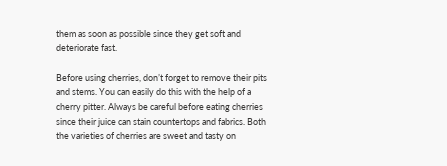them as soon as possible since they get soft and deteriorate fast.

Before using cherries, don’t forget to remove their pits and stems. You can easily do this with the help of a cherry pitter. Always be careful before eating cherries since their juice can stain countertops and fabrics. Both the varieties of cherries are sweet and tasty on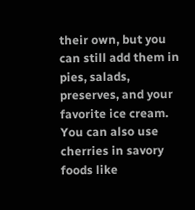their own, but you can still add them in pies, salads, preserves, and your favorite ice cream. You can also use cherries in savory foods like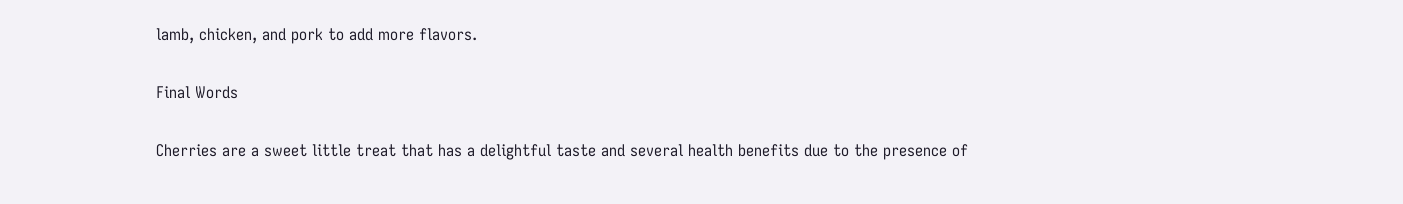lamb, chicken, and pork to add more flavors.

Final Words

Cherries are a sweet little treat that has a delightful taste and several health benefits due to the presence of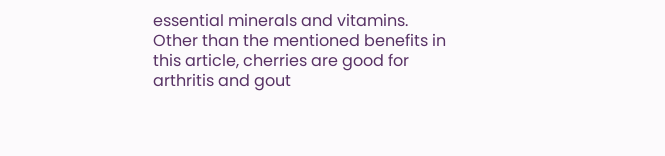essential minerals and vitamins. Other than the mentioned benefits in this article, cherries are good for arthritis and gout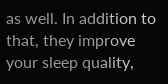as well. In addition to that, they improve your sleep quality,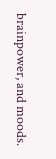brainpower, and moods.